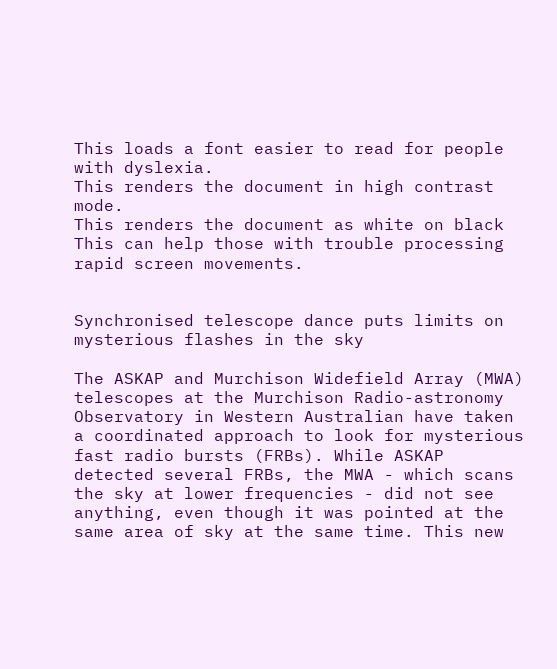This loads a font easier to read for people with dyslexia.
This renders the document in high contrast mode.
This renders the document as white on black
This can help those with trouble processing rapid screen movements.


Synchronised telescope dance puts limits on mysterious flashes in the sky

The ASKAP and Murchison Widefield Array (MWA) telescopes at the Murchison Radio-astronomy Observatory in Western Australian have taken a coordinated approach to look for mysterious fast radio bursts (FRBs). While ASKAP detected several FRBs, the MWA - which scans the sky at lower frequencies - did not see anything, even though it was pointed at the same area of sky at the same time. This new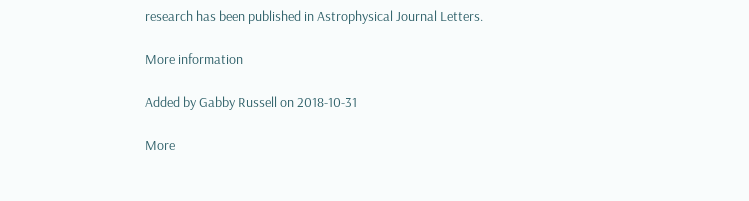research has been published in Astrophysical Journal Letters.

More information

Added by Gabby Russell on 2018-10-31

More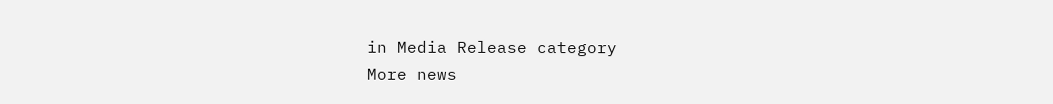in Media Release category
More news